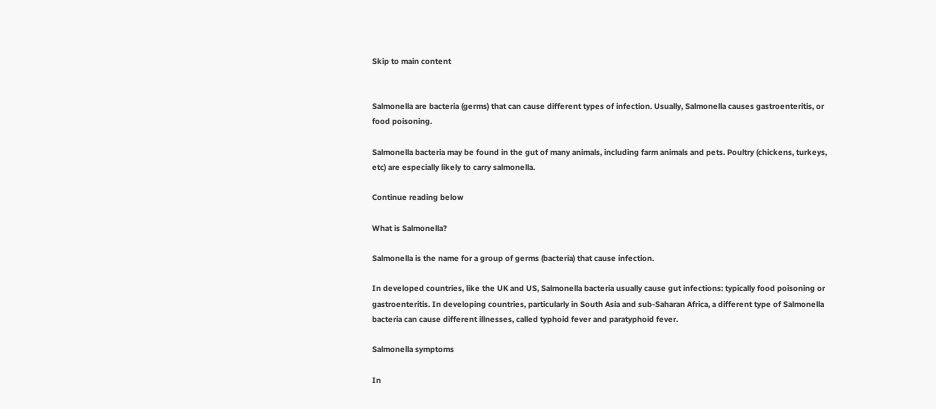Skip to main content


Salmonella are bacteria (germs) that can cause different types of infection. Usually, Salmonella causes gastroenteritis, or food poisoning.

Salmonella bacteria may be found in the gut of many animals, including farm animals and pets. Poultry (chickens, turkeys, etc) are especially likely to carry salmonella.

Continue reading below

What is Salmonella?

Salmonella is the name for a group of germs (bacteria) that cause infection.

In developed countries, like the UK and US, Salmonella bacteria usually cause gut infections: typically food poisoning or gastroenteritis. In developing countries, particularly in South Asia and sub-Saharan Africa, a different type of Salmonella bacteria can cause different illnesses, called typhoid fever and paratyphoid fever.

Salmonella symptoms

In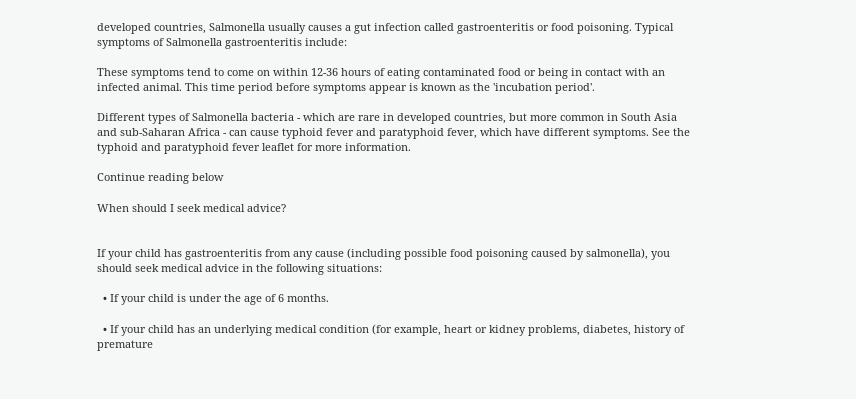developed countries, Salmonella usually causes a gut infection called gastroenteritis or food poisoning. Typical symptoms of Salmonella gastroenteritis include:

These symptoms tend to come on within 12-36 hours of eating contaminated food or being in contact with an infected animal. This time period before symptoms appear is known as the 'incubation period'.

Different types of Salmonella bacteria - which are rare in developed countries, but more common in South Asia and sub-Saharan Africa - can cause typhoid fever and paratyphoid fever, which have different symptoms. See the typhoid and paratyphoid fever leaflet for more information.

Continue reading below

When should I seek medical advice?


If your child has gastroenteritis from any cause (including possible food poisoning caused by salmonella), you should seek medical advice in the following situations:

  • If your child is under the age of 6 months.

  • If your child has an underlying medical condition (for example, heart or kidney problems, diabetes, history of premature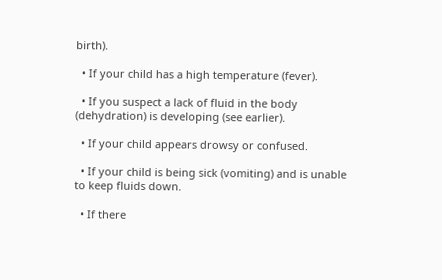birth).

  • If your child has a high temperature (fever).

  • If you suspect a lack of fluid in the body (dehydration) is developing (see earlier).

  • If your child appears drowsy or confused.

  • If your child is being sick (vomiting) and is unable to keep fluids down.

  • If there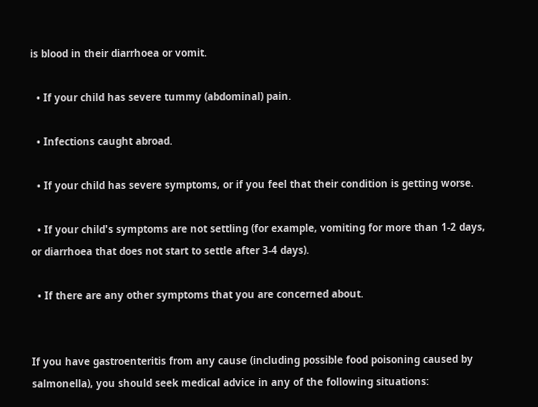is blood in their diarrhoea or vomit.

  • If your child has severe tummy (abdominal) pain.

  • Infections caught abroad.

  • If your child has severe symptoms, or if you feel that their condition is getting worse.

  • If your child's symptoms are not settling (for example, vomiting for more than 1-2 days, or diarrhoea that does not start to settle after 3-4 days).

  • If there are any other symptoms that you are concerned about.


If you have gastroenteritis from any cause (including possible food poisoning caused by salmonella), you should seek medical advice in any of the following situations: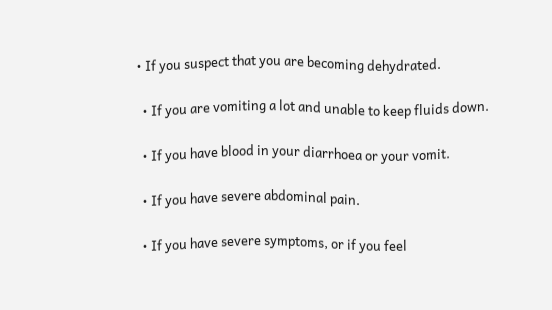• If you suspect that you are becoming dehydrated.

  • If you are vomiting a lot and unable to keep fluids down.

  • If you have blood in your diarrhoea or your vomit.

  • If you have severe abdominal pain.

  • If you have severe symptoms, or if you feel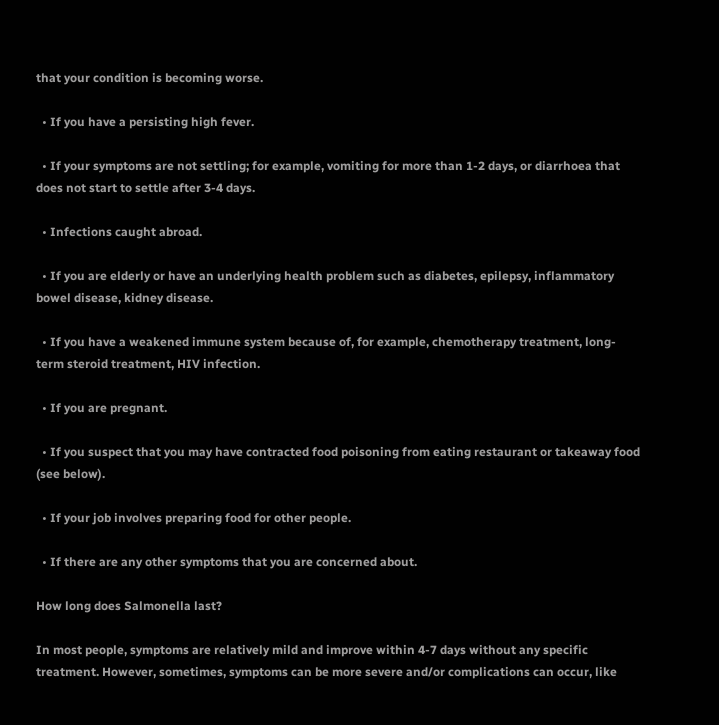that your condition is becoming worse.

  • If you have a persisting high fever.

  • If your symptoms are not settling; for example, vomiting for more than 1-2 days, or diarrhoea that does not start to settle after 3-4 days.

  • Infections caught abroad.

  • If you are elderly or have an underlying health problem such as diabetes, epilepsy, inflammatory bowel disease, kidney disease.

  • If you have a weakened immune system because of, for example, chemotherapy treatment, long-term steroid treatment, HIV infection.

  • If you are pregnant.

  • If you suspect that you may have contracted food poisoning from eating restaurant or takeaway food (see below).

  • If your job involves preparing food for other people.

  • If there are any other symptoms that you are concerned about.

How long does Salmonella last?

In most people, symptoms are relatively mild and improve within 4-7 days without any specific treatment. However, sometimes, symptoms can be more severe and/or complications can occur, like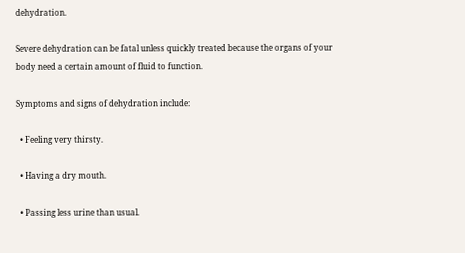dehydration.

Severe dehydration can be fatal unless quickly treated because the organs of your body need a certain amount of fluid to function.

Symptoms and signs of dehydration include:

  • Feeling very thirsty.

  • Having a dry mouth.

  • Passing less urine than usual.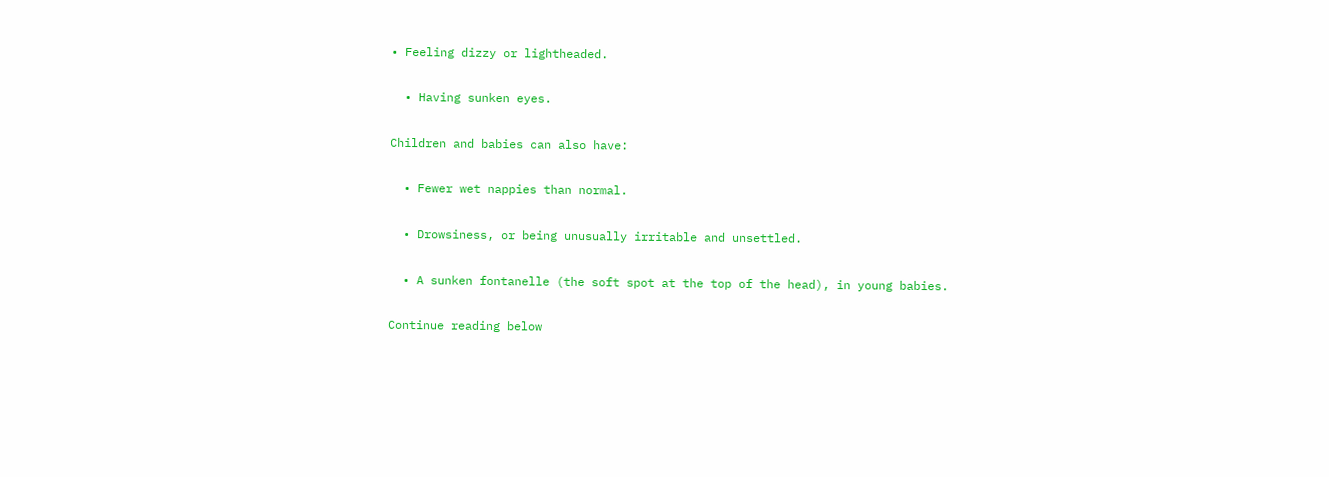• Feeling dizzy or lightheaded.

  • Having sunken eyes.

Children and babies can also have:

  • Fewer wet nappies than normal.

  • Drowsiness, or being unusually irritable and unsettled.

  • A sunken fontanelle (the soft spot at the top of the head), in young babies.

Continue reading below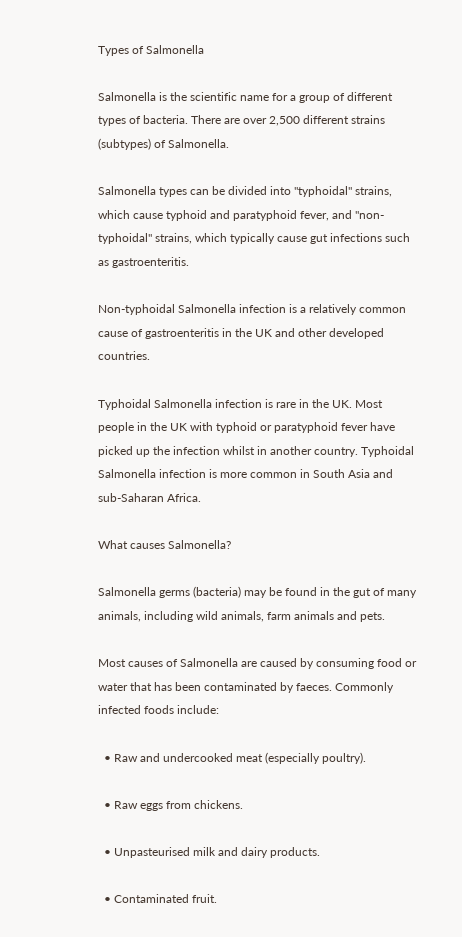Types of Salmonella

Salmonella is the scientific name for a group of different types of bacteria. There are over 2,500 different strains (subtypes) of Salmonella.

Salmonella types can be divided into "typhoidal" strains, which cause typhoid and paratyphoid fever, and "non-typhoidal" strains, which typically cause gut infections such as gastroenteritis.

Non-typhoidal Salmonella infection is a relatively common cause of gastroenteritis in the UK and other developed countries.

Typhoidal Salmonella infection is rare in the UK. Most people in the UK with typhoid or paratyphoid fever have picked up the infection whilst in another country. Typhoidal Salmonella infection is more common in South Asia and sub-Saharan Africa.

What causes Salmonella?

Salmonella germs (bacteria) may be found in the gut of many animals, including wild animals, farm animals and pets.

Most causes of Salmonella are caused by consuming food or water that has been contaminated by faeces. Commonly infected foods include:

  • Raw and undercooked meat (especially poultry).

  • Raw eggs from chickens.

  • Unpasteurised milk and dairy products.

  • Contaminated fruit.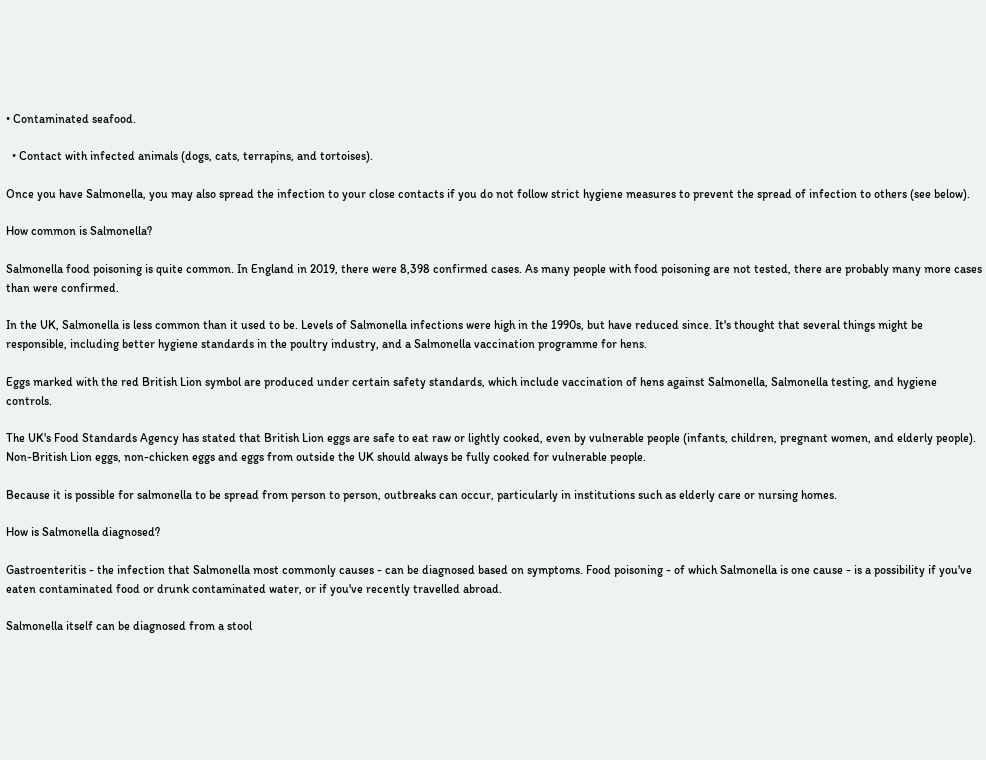• Contaminated seafood.

  • Contact with infected animals (dogs, cats, terrapins, and tortoises).

Once you have Salmonella, you may also spread the infection to your close contacts if you do not follow strict hygiene measures to prevent the spread of infection to others (see below).

How common is Salmonella?

Salmonella food poisoning is quite common. In England in 2019, there were 8,398 confirmed cases. As many people with food poisoning are not tested, there are probably many more cases than were confirmed.

In the UK, Salmonella is less common than it used to be. Levels of Salmonella infections were high in the 1990s, but have reduced since. It's thought that several things might be responsible, including better hygiene standards in the poultry industry, and a Salmonella vaccination programme for hens.

Eggs marked with the red British Lion symbol are produced under certain safety standards, which include vaccination of hens against Salmonella, Salmonella testing, and hygiene controls.

The UK's Food Standards Agency has stated that British Lion eggs are safe to eat raw or lightly cooked, even by vulnerable people (infants, children, pregnant women, and elderly people). Non-British Lion eggs, non-chicken eggs and eggs from outside the UK should always be fully cooked for vulnerable people.

Because it is possible for salmonella to be spread from person to person, outbreaks can occur, particularly in institutions such as elderly care or nursing homes.

How is Salmonella diagnosed?

Gastroenteritis - the infection that Salmonella most commonly causes - can be diagnosed based on symptoms. Food poisoning - of which Salmonella is one cause - is a possibility if you've eaten contaminated food or drunk contaminated water, or if you've recently travelled abroad.

Salmonella itself can be diagnosed from a stool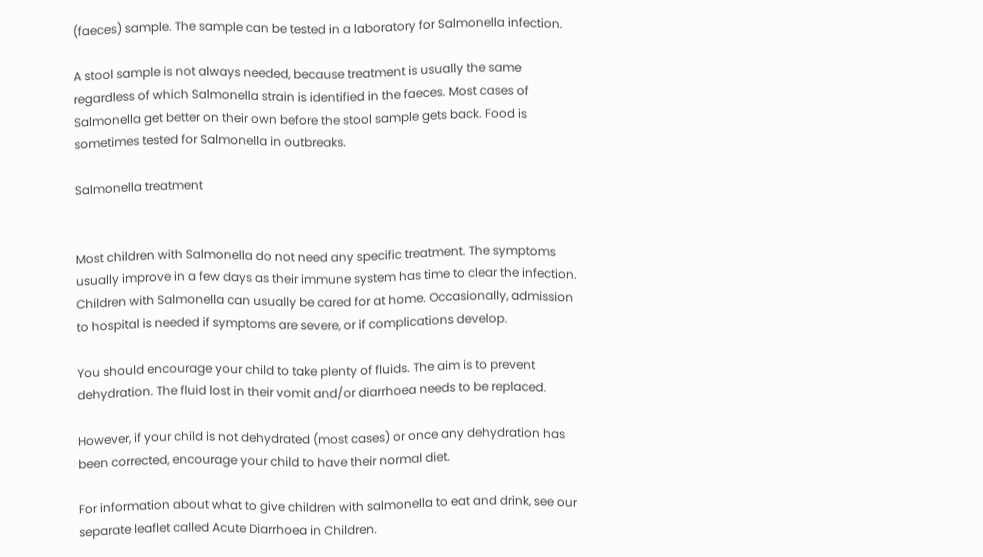(faeces) sample. The sample can be tested in a laboratory for Salmonella infection.

A stool sample is not always needed, because treatment is usually the same regardless of which Salmonella strain is identified in the faeces. Most cases of Salmonella get better on their own before the stool sample gets back. Food is sometimes tested for Salmonella in outbreaks.

Salmonella treatment


Most children with Salmonella do not need any specific treatment. The symptoms usually improve in a few days as their immune system has time to clear the infection. Children with Salmonella can usually be cared for at home. Occasionally, admission to hospital is needed if symptoms are severe, or if complications develop.

You should encourage your child to take plenty of fluids. The aim is to prevent dehydration. The fluid lost in their vomit and/or diarrhoea needs to be replaced.

However, if your child is not dehydrated (most cases) or once any dehydration has been corrected, encourage your child to have their normal diet.

For information about what to give children with salmonella to eat and drink, see our separate leaflet called Acute Diarrhoea in Children.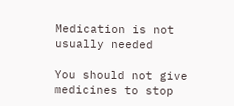Medication is not usually needed

You should not give medicines to stop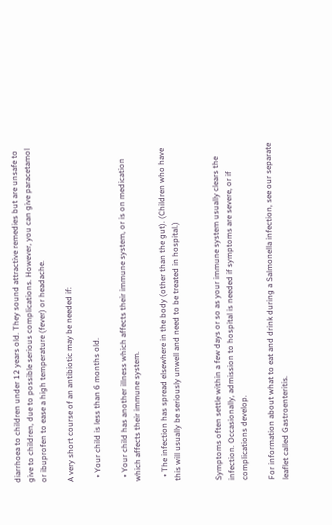diarrhoea to children under 12 years old. They sound attractive remedies but are unsafe to give to children, due to possible serious complications. However, you can give paracetamol or ibuprofen to ease a high temperature (fever) or headache.

A very short course of an antibiotic may be needed if:

  • Your child is less than 6 months old.

  • Your child has another illness which affects their immune system, or is on medication which affects their immune system.

  • The infection has spread elsewhere in the body (other than the gut). (Children who have this will usually be seriously unwell and need to be treated in hospital.)


Symptoms often settle within a few days or so as your immune system usually clears the infection. Occasionally, admission to hospital is needed if symptoms are severe, or if complications develop.

For information about what to eat and drink during a Salmonella infection, see our separate leaflet called Gastroenteritis.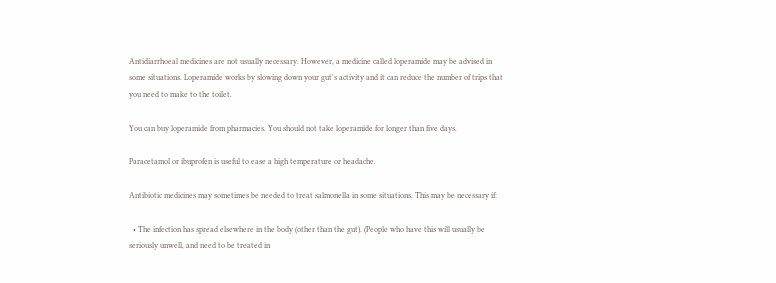Antidiarrhoeal medicines are not usually necessary. However, a medicine called loperamide may be advised in some situations. Loperamide works by slowing down your gut's activity and it can reduce the number of trips that you need to make to the toilet.

You can buy loperamide from pharmacies. You should not take loperamide for longer than five days.

Paracetamol or ibuprofen is useful to ease a high temperature or headache.

Antibiotic medicines may sometimes be needed to treat salmonella in some situations. This may be necessary if:

  • The infection has spread elsewhere in the body (other than the gut). (People who have this will usually be seriously unwell, and need to be treated in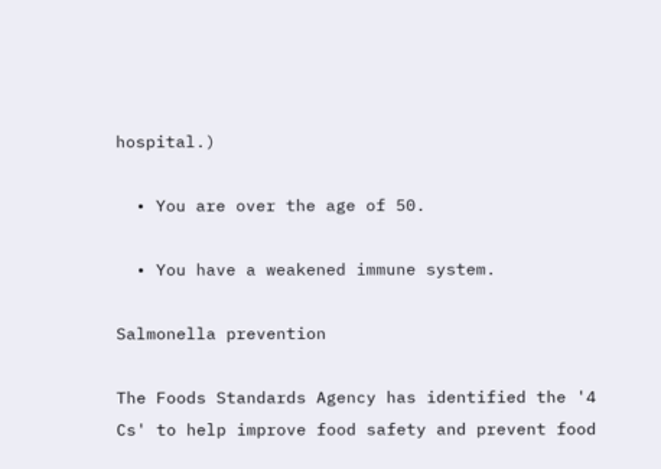hospital.)

  • You are over the age of 50.

  • You have a weakened immune system.

Salmonella prevention

The Foods Standards Agency has identified the '4 Cs' to help improve food safety and prevent food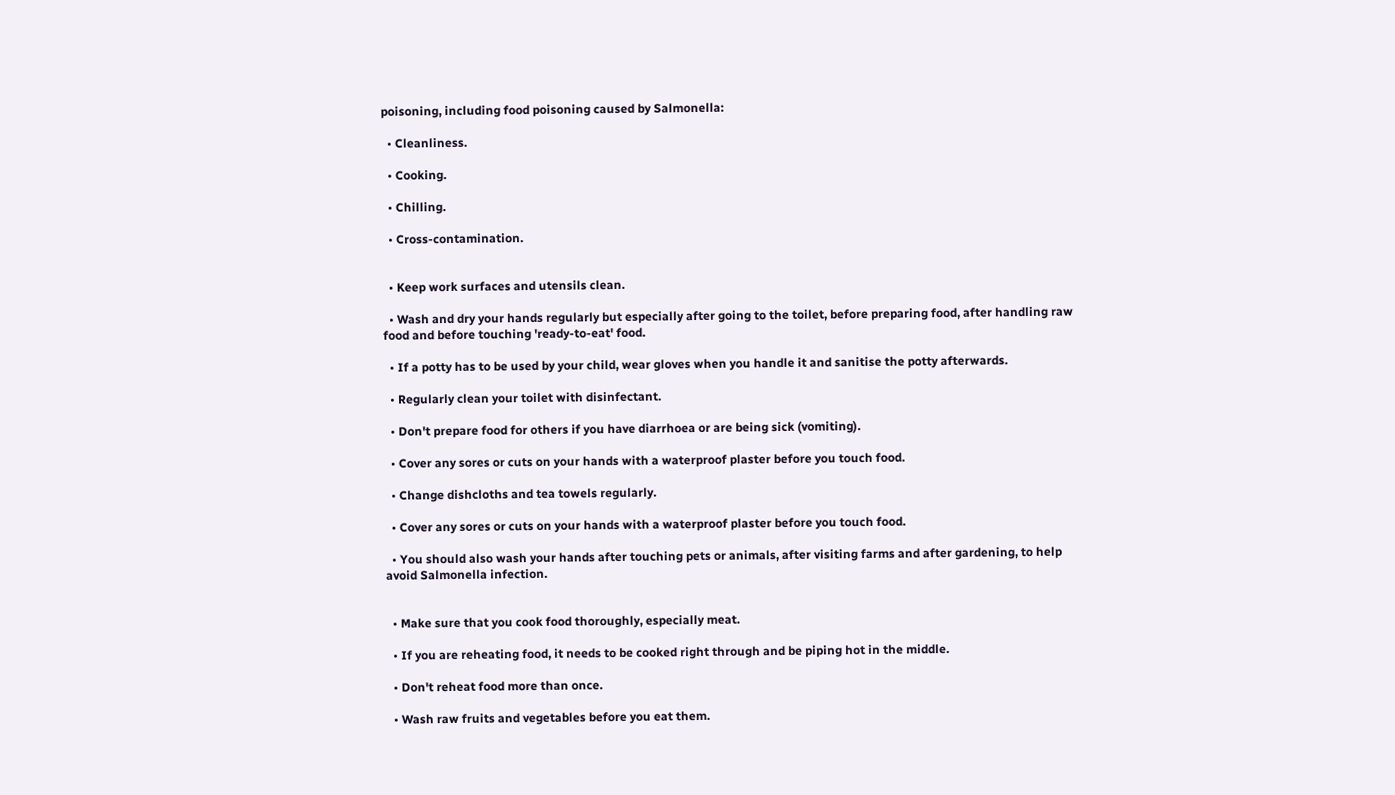poisoning, including food poisoning caused by Salmonella:

  • Cleanliness.

  • Cooking.

  • Chilling.

  • Cross-contamination.


  • Keep work surfaces and utensils clean.

  • Wash and dry your hands regularly but especially after going to the toilet, before preparing food, after handling raw food and before touching 'ready-to-eat' food.

  • If a potty has to be used by your child, wear gloves when you handle it and sanitise the potty afterwards.

  • Regularly clean your toilet with disinfectant.

  • Don't prepare food for others if you have diarrhoea or are being sick (vomiting).

  • Cover any sores or cuts on your hands with a waterproof plaster before you touch food.

  • Change dishcloths and tea towels regularly.

  • Cover any sores or cuts on your hands with a waterproof plaster before you touch food.

  • You should also wash your hands after touching pets or animals, after visiting farms and after gardening, to help avoid Salmonella infection.


  • Make sure that you cook food thoroughly, especially meat.

  • If you are reheating food, it needs to be cooked right through and be piping hot in the middle.

  • Don't reheat food more than once.

  • Wash raw fruits and vegetables before you eat them.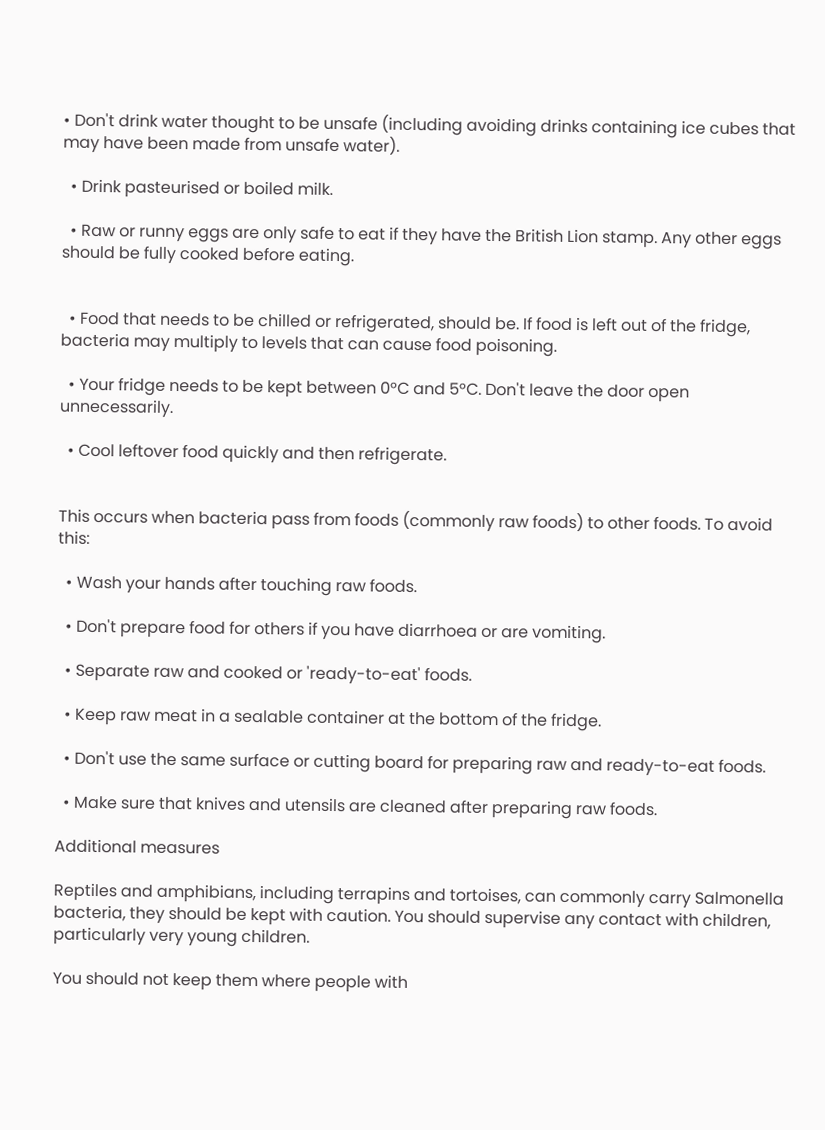• Don't drink water thought to be unsafe (including avoiding drinks containing ice cubes that may have been made from unsafe water).

  • Drink pasteurised or boiled milk.

  • Raw or runny eggs are only safe to eat if they have the British Lion stamp. Any other eggs should be fully cooked before eating.


  • Food that needs to be chilled or refrigerated, should be. If food is left out of the fridge, bacteria may multiply to levels that can cause food poisoning.

  • Your fridge needs to be kept between 0°C and 5°C. Don't leave the door open unnecessarily.

  • Cool leftover food quickly and then refrigerate.


This occurs when bacteria pass from foods (commonly raw foods) to other foods. To avoid this:

  • Wash your hands after touching raw foods.

  • Don't prepare food for others if you have diarrhoea or are vomiting.

  • Separate raw and cooked or 'ready-to-eat' foods.

  • Keep raw meat in a sealable container at the bottom of the fridge.

  • Don't use the same surface or cutting board for preparing raw and ready-to-eat foods.

  • Make sure that knives and utensils are cleaned after preparing raw foods.

Additional measures

Reptiles and amphibians, including terrapins and tortoises, can commonly carry Salmonella bacteria, they should be kept with caution. You should supervise any contact with children, particularly very young children.

You should not keep them where people with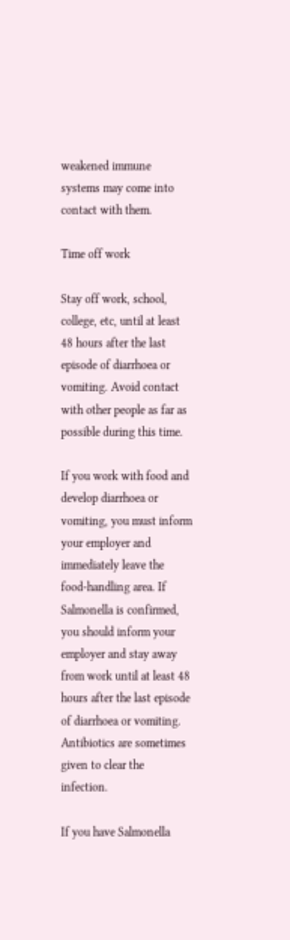weakened immune systems may come into contact with them.

Time off work

Stay off work, school, college, etc, until at least 48 hours after the last episode of diarrhoea or vomiting. Avoid contact with other people as far as possible during this time.

If you work with food and develop diarrhoea or vomiting, you must inform your employer and immediately leave the food-handling area. If Salmonella is confirmed, you should inform your employer and stay away from work until at least 48 hours after the last episode of diarrhoea or vomiting. Antibiotics are sometimes given to clear the infection.

If you have Salmonella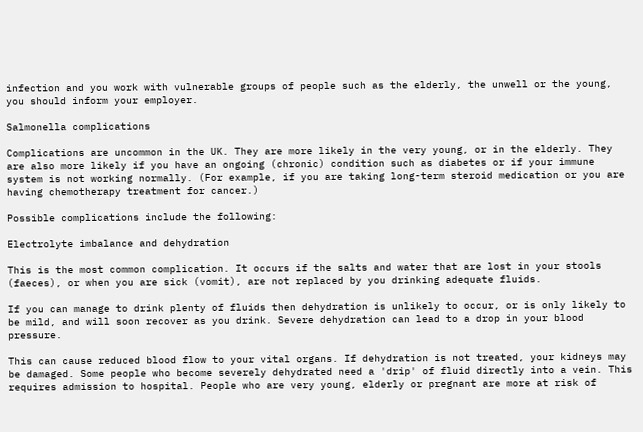infection and you work with vulnerable groups of people such as the elderly, the unwell or the young, you should inform your employer.

Salmonella complications

Complications are uncommon in the UK. They are more likely in the very young, or in the elderly. They are also more likely if you have an ongoing (chronic) condition such as diabetes or if your immune system is not working normally. (For example, if you are taking long-term steroid medication or you are having chemotherapy treatment for cancer.)

Possible complications include the following:

Electrolyte imbalance and dehydration

This is the most common complication. It occurs if the salts and water that are lost in your stools (faeces), or when you are sick (vomit), are not replaced by you drinking adequate fluids.

If you can manage to drink plenty of fluids then dehydration is unlikely to occur, or is only likely to be mild, and will soon recover as you drink. Severe dehydration can lead to a drop in your blood pressure.

This can cause reduced blood flow to your vital organs. If dehydration is not treated, your kidneys may be damaged. Some people who become severely dehydrated need a 'drip' of fluid directly into a vein. This requires admission to hospital. People who are very young, elderly or pregnant are more at risk of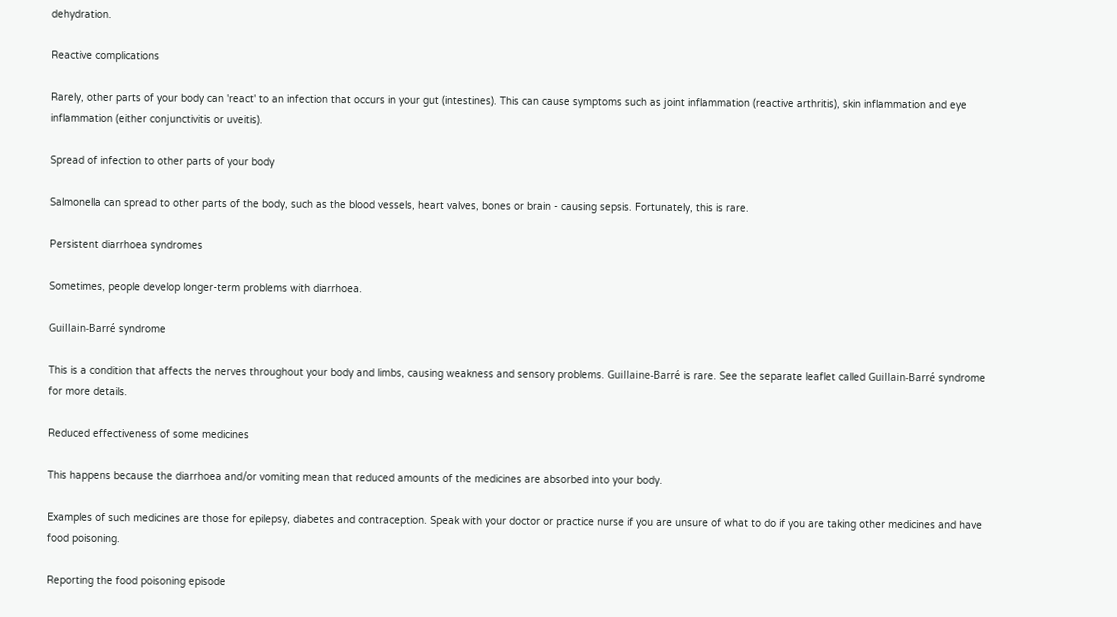dehydration.

Reactive complications

Rarely, other parts of your body can 'react' to an infection that occurs in your gut (intestines). This can cause symptoms such as joint inflammation (reactive arthritis), skin inflammation and eye inflammation (either conjunctivitis or uveitis).

Spread of infection to other parts of your body

Salmonella can spread to other parts of the body, such as the blood vessels, heart valves, bones or brain - causing sepsis. Fortunately, this is rare.

Persistent diarrhoea syndromes

Sometimes, people develop longer-term problems with diarrhoea.

Guillain-Barré syndrome

This is a condition that affects the nerves throughout your body and limbs, causing weakness and sensory problems. Guillaine-Barré is rare. See the separate leaflet called Guillain-Barré syndrome for more details.

Reduced effectiveness of some medicines

This happens because the diarrhoea and/or vomiting mean that reduced amounts of the medicines are absorbed into your body.

Examples of such medicines are those for epilepsy, diabetes and contraception. Speak with your doctor or practice nurse if you are unsure of what to do if you are taking other medicines and have food poisoning.

Reporting the food poisoning episode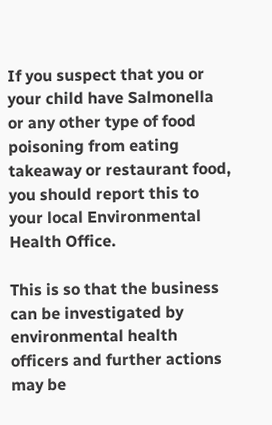If you suspect that you or your child have Salmonella or any other type of food poisoning from eating takeaway or restaurant food, you should report this to your local Environmental Health Office.

This is so that the business can be investigated by environmental health officers and further actions may be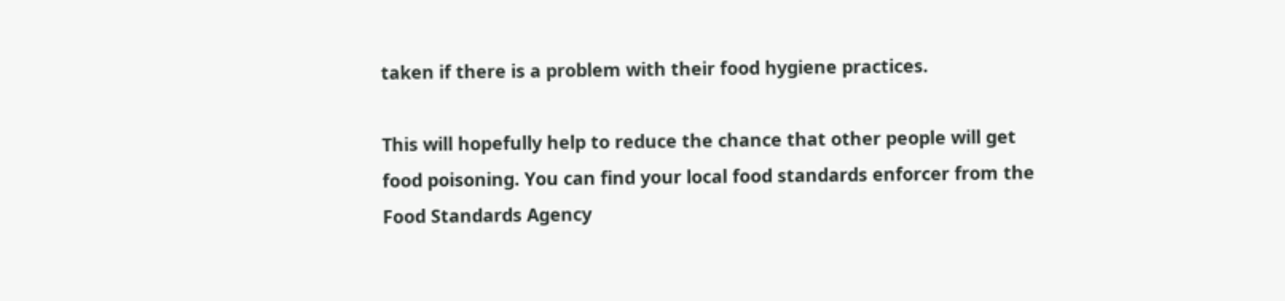taken if there is a problem with their food hygiene practices.

This will hopefully help to reduce the chance that other people will get food poisoning. You can find your local food standards enforcer from the Food Standards Agency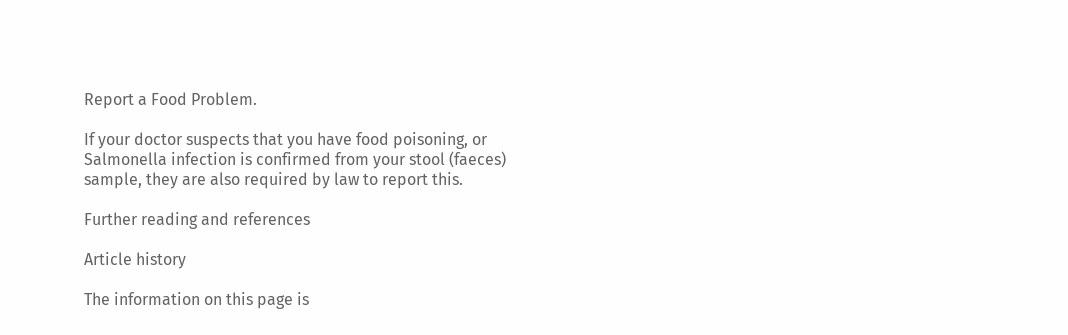Report a Food Problem.

If your doctor suspects that you have food poisoning, or Salmonella infection is confirmed from your stool (faeces) sample, they are also required by law to report this.

Further reading and references

Article history

The information on this page is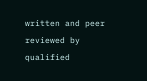written and peer reviewed by qualified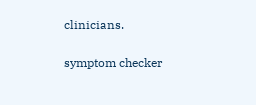clinicians.

symptom checker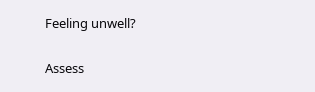Feeling unwell?

Assess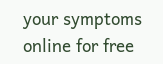your symptoms online for free